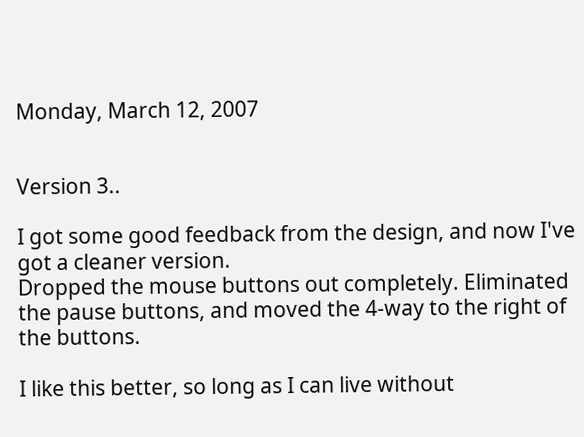Monday, March 12, 2007


Version 3..

I got some good feedback from the design, and now I've got a cleaner version.
Dropped the mouse buttons out completely. Eliminated the pause buttons, and moved the 4-way to the right of the buttons.

I like this better, so long as I can live without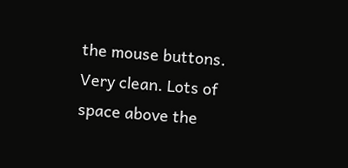the mouse buttons. Very clean. Lots of space above the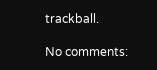trackball.

No comments: